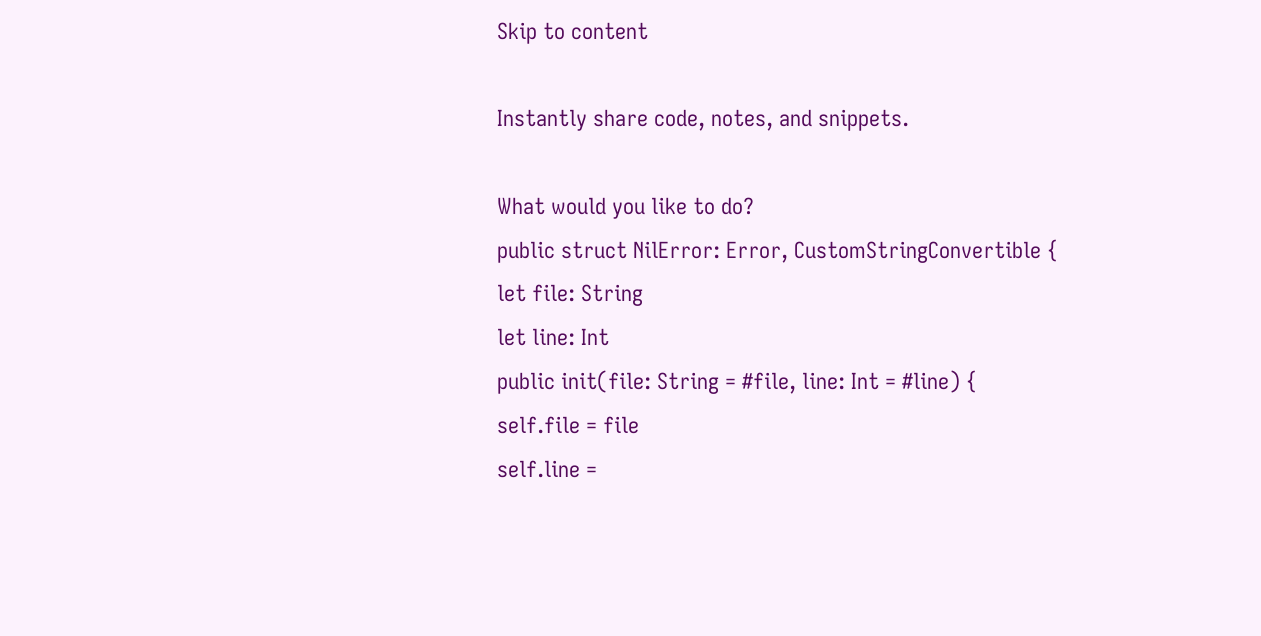Skip to content

Instantly share code, notes, and snippets.

What would you like to do?
public struct NilError: Error, CustomStringConvertible {
let file: String
let line: Int
public init(file: String = #file, line: Int = #line) {
self.file = file
self.line =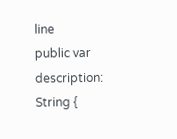line
public var description: String {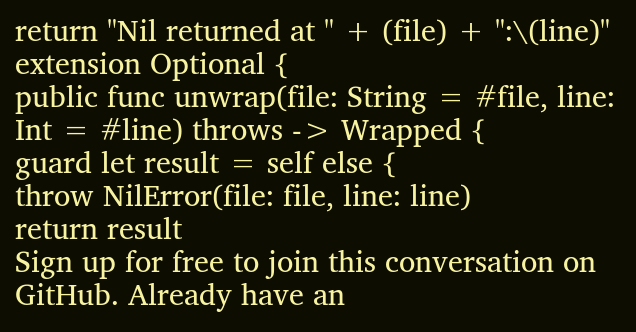return "Nil returned at " + (file) + ":\(line)"
extension Optional {
public func unwrap(file: String = #file, line: Int = #line) throws -> Wrapped {
guard let result = self else {
throw NilError(file: file, line: line)
return result
Sign up for free to join this conversation on GitHub. Already have an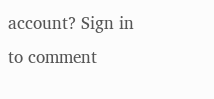account? Sign in to comment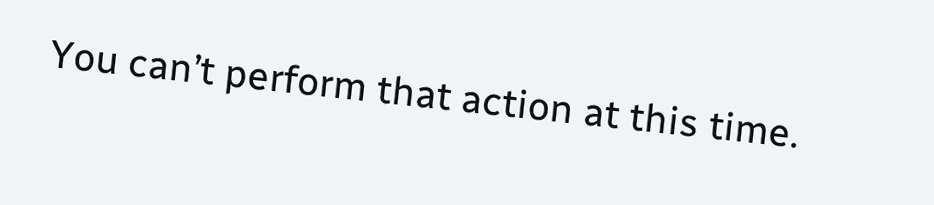You can’t perform that action at this time.